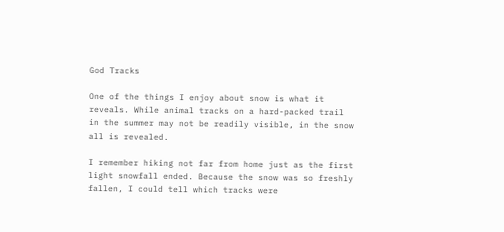God Tracks

One of the things I enjoy about snow is what it reveals. While animal tracks on a hard-packed trail in the summer may not be readily visible, in the snow all is revealed.

I remember hiking not far from home just as the first light snowfall ended. Because the snow was so freshly fallen, I could tell which tracks were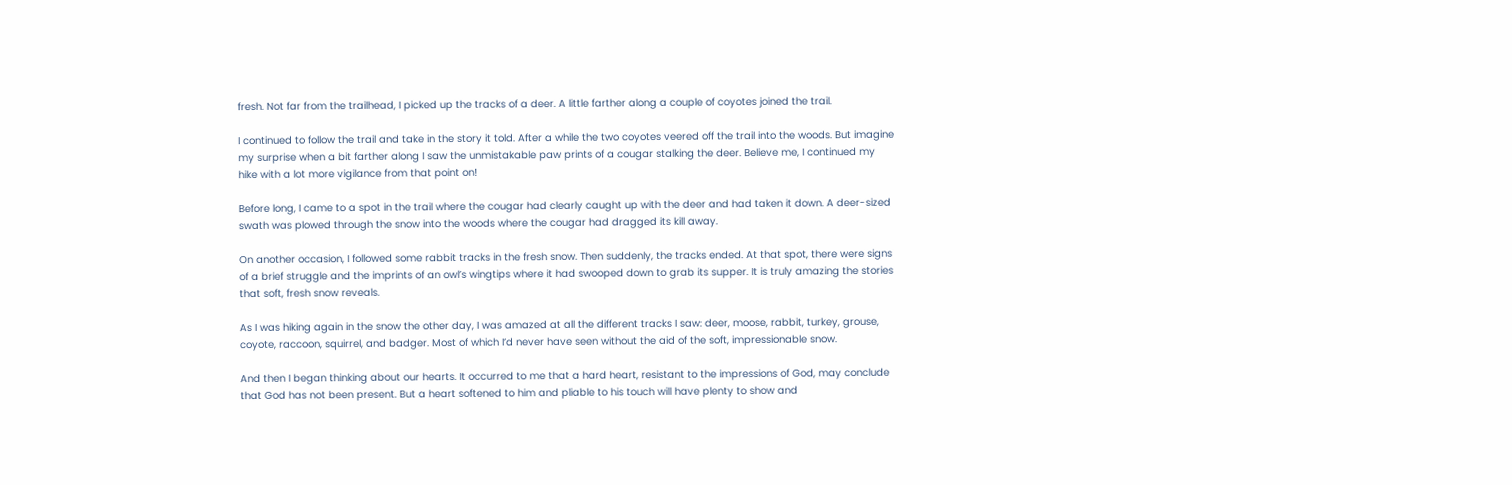fresh. Not far from the trailhead, I picked up the tracks of a deer. A little farther along a couple of coyotes joined the trail.

I continued to follow the trail and take in the story it told. After a while the two coyotes veered off the trail into the woods. But imagine my surprise when a bit farther along I saw the unmistakable paw prints of a cougar stalking the deer. Believe me, I continued my hike with a lot more vigilance from that point on!

Before long, I came to a spot in the trail where the cougar had clearly caught up with the deer and had taken it down. A deer-sized swath was plowed through the snow into the woods where the cougar had dragged its kill away.

On another occasion, I followed some rabbit tracks in the fresh snow. Then suddenly, the tracks ended. At that spot, there were signs of a brief struggle and the imprints of an owl’s wingtips where it had swooped down to grab its supper. It is truly amazing the stories that soft, fresh snow reveals.

As I was hiking again in the snow the other day, I was amazed at all the different tracks I saw: deer, moose, rabbit, turkey, grouse, coyote, raccoon, squirrel, and badger. Most of which I’d never have seen without the aid of the soft, impressionable snow.

And then I began thinking about our hearts. It occurred to me that a hard heart, resistant to the impressions of God, may conclude that God has not been present. But a heart softened to him and pliable to his touch will have plenty to show and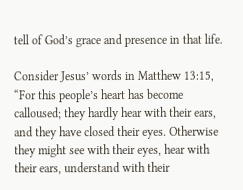tell of God’s grace and presence in that life.

Consider Jesus’ words in Matthew 13:15, “For this people’s heart has become calloused; they hardly hear with their ears, and they have closed their eyes. Otherwise they might see with their eyes, hear with their ears, understand with their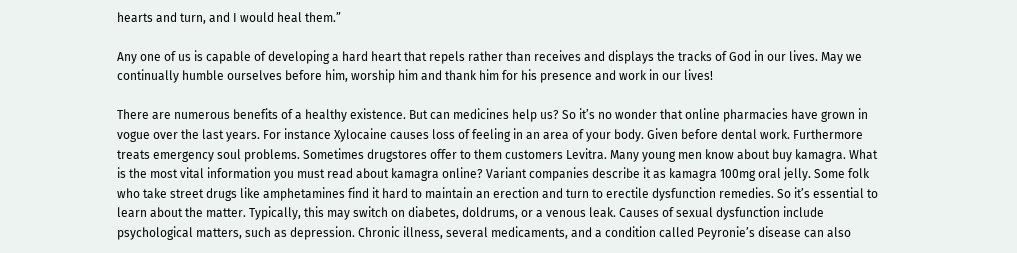hearts and turn, and I would heal them.”

Any one of us is capable of developing a hard heart that repels rather than receives and displays the tracks of God in our lives. May we continually humble ourselves before him, worship him and thank him for his presence and work in our lives!

There are numerous benefits of a healthy existence. But can medicines help us? So it’s no wonder that online pharmacies have grown in vogue over the last years. For instance Xylocaine causes loss of feeling in an area of your body. Given before dental work. Furthermore treats emergency soul problems. Sometimes drugstores offer to them customers Levitra. Many young men know about buy kamagra. What is the most vital information you must read about kamagra online? Variant companies describe it as kamagra 100mg oral jelly. Some folk who take street drugs like amphetamines find it hard to maintain an erection and turn to erectile dysfunction remedies. So it’s essential to learn about the matter. Typically, this may switch on diabetes, doldrums, or a venous leak. Causes of sexual dysfunction include psychological matters, such as depression. Chronic illness, several medicaments, and a condition called Peyronie’s disease can also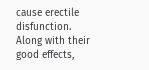cause erectile disfunction. Along with their good effects,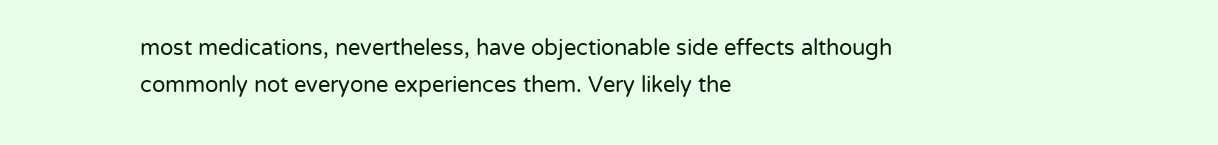most medications, nevertheless, have objectionable side effects although commonly not everyone experiences them. Very likely the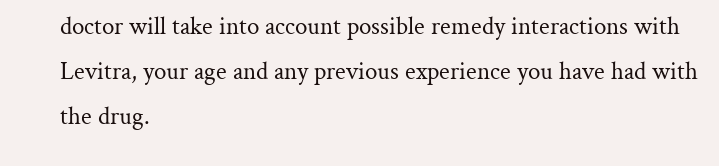doctor will take into account possible remedy interactions with Levitra, your age and any previous experience you have had with the drug.